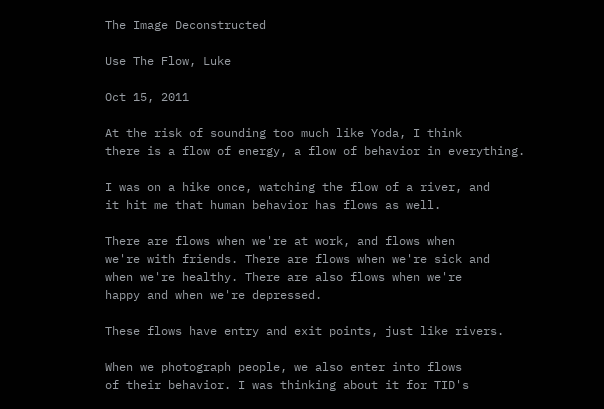The Image Deconstructed

Use The Flow, Luke

Oct 15, 2011

At the risk of sounding too much like Yoda, I think
there is a flow of energy, a flow of behavior in everything.

I was on a hike once, watching the flow of a river, and
it hit me that human behavior has flows as well.

There are flows when we're at work, and flows when
we're with friends. There are flows when we're sick and
when we're healthy. There are also flows when we're
happy and when we're depressed.

These flows have entry and exit points, just like rivers.

When we photograph people, we also enter into flows
of their behavior. I was thinking about it for TID's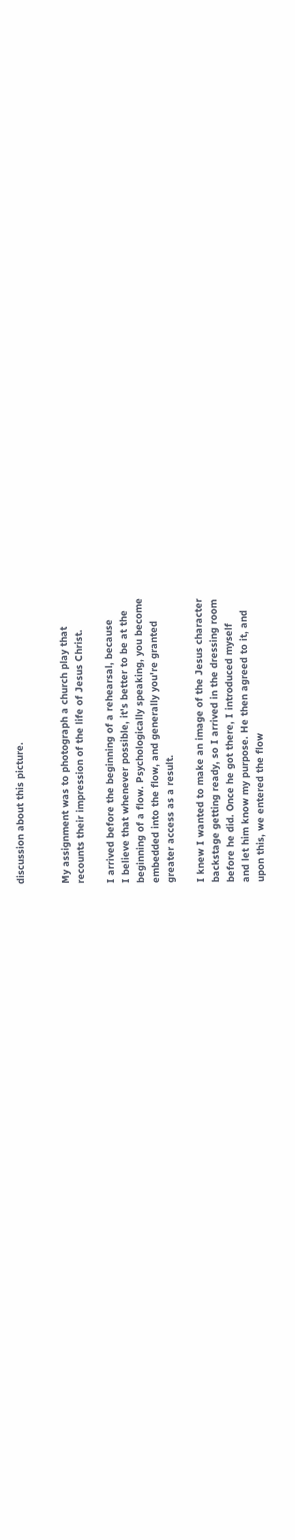discussion about this picture.


My assignment was to photograph a church play that
recounts their impression of the life of Jesus Christ.

I arrived before the beginning of a rehearsal, because
I believe that whenever possible, it's better to be at the
beginning of a flow. Psychologically speaking, you become
embedded into the flow, and generally you're granted
greater access as a result.

I knew I wanted to make an image of the Jesus character
backstage getting ready, so I arrived in the dressing room
before he did. Once he got there, I introduced myself
and let him know my purpose. He then agreed to it, and
upon this, we entered the flow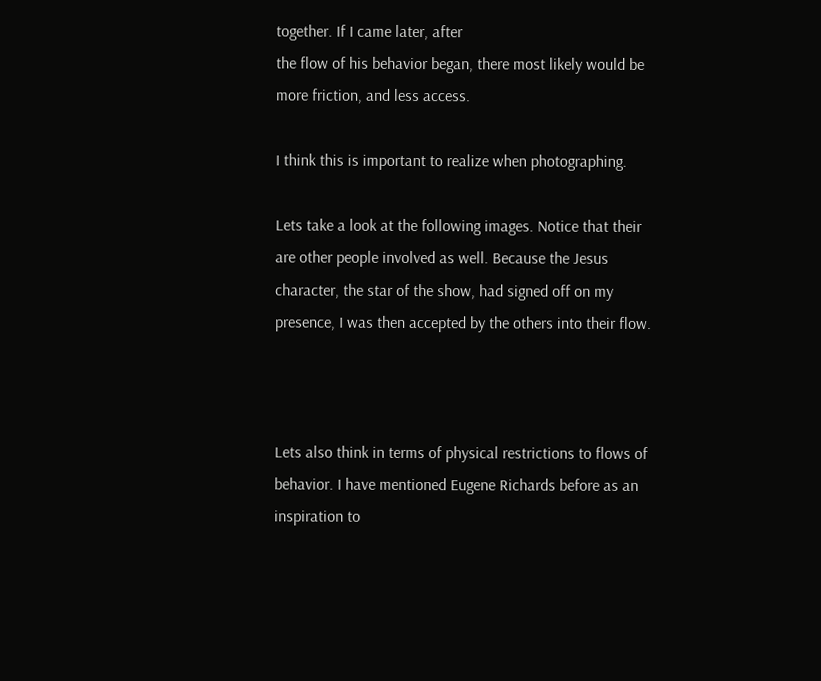together. If I came later, after
the flow of his behavior began, there most likely would be
more friction, and less access.

I think this is important to realize when photographing.

Lets take a look at the following images. Notice that their
are other people involved as well. Because the Jesus
character, the star of the show, had signed off on my
presence, I was then accepted by the others into their flow.



Lets also think in terms of physical restrictions to flows of
behavior. I have mentioned Eugene Richards before as an
inspiration to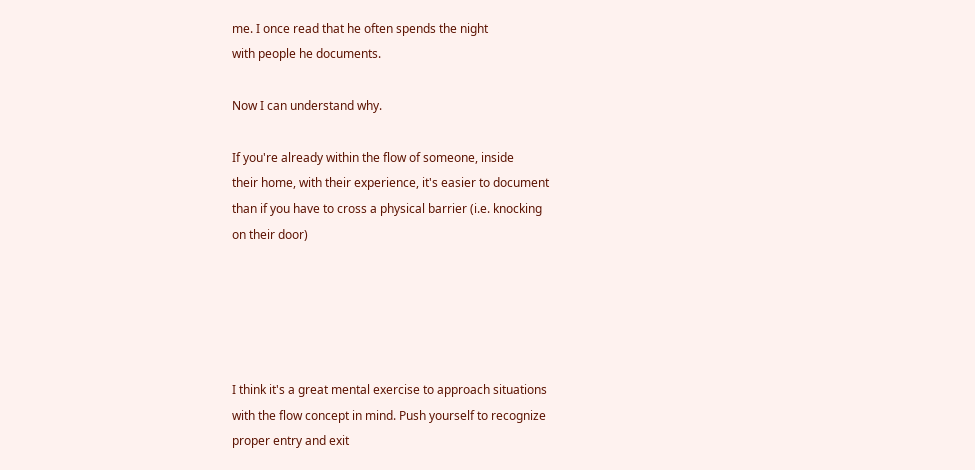me. I once read that he often spends the night
with people he documents.

Now I can understand why.

If you're already within the flow of someone, inside
their home, with their experience, it's easier to document
than if you have to cross a physical barrier (i.e. knocking
on their door)





I think it's a great mental exercise to approach situations
with the flow concept in mind. Push yourself to recognize
proper entry and exit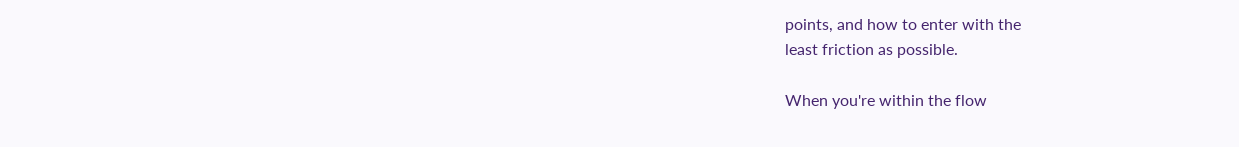points, and how to enter with the
least friction as possible.

When you're within the flow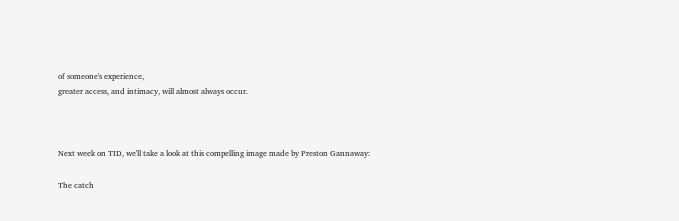of someone's experience,
greater access, and intimacy, will almost always occur.



Next week on TID, we'll take a look at this compelling image made by Preston Gannaway:

The catch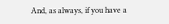And, as always, if you have a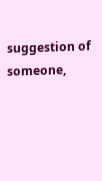suggestion of someone,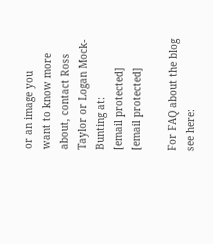or an image you
want to know more about, contact Ross Taylor or Logan Mock-Bunting at:
[email protected]
[email protected]

For FAQ about the blog see here: